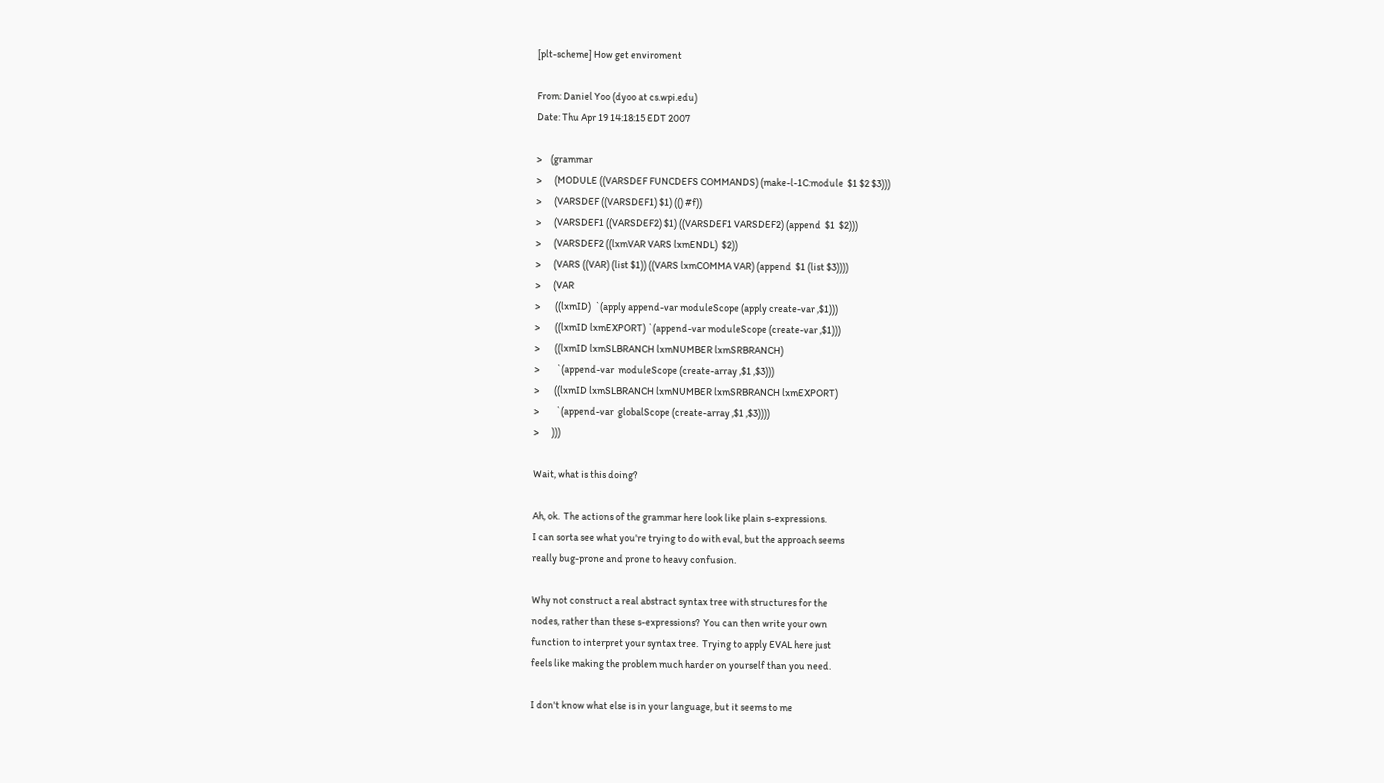[plt-scheme] How get enviroment

From: Daniel Yoo (dyoo at cs.wpi.edu)
Date: Thu Apr 19 14:18:15 EDT 2007

>    (grammar
>      (MODULE ((VARSDEF FUNCDEFS COMMANDS) (make-l-1C:module  $1 $2 $3)))
>      (VARSDEF ((VARSDEF1) $1) (() #f))
>      (VARSDEF1 ((VARSDEF2) $1) ((VARSDEF1 VARSDEF2) (append  $1  $2)))
>      (VARSDEF2 ((lxmVAR VARS lxmENDL)  $2))
>      (VARS ((VAR) (list $1)) ((VARS lxmCOMMA VAR) (append  $1 (list $3))))
>      (VAR
>       ((lxmID)  `(apply append-var moduleScope (apply create-var ,$1)))
>       ((lxmID lxmEXPORT) `(append-var moduleScope (create-var ,$1)))
>       ((lxmID lxmSLBRANCH lxmNUMBER lxmSRBRANCH)
>        `(append-var  moduleScope (create-array ,$1 ,$3)))
>       ((lxmID lxmSLBRANCH lxmNUMBER lxmSRBRANCH lxmEXPORT)
>        `(append-var  globalScope (create-array ,$1 ,$3))))
>      )))

Wait, what is this doing?

Ah, ok.  The actions of the grammar here look like plain s-expressions.
I can sorta see what you're trying to do with eval, but the approach seems
really bug-prone and prone to heavy confusion.

Why not construct a real abstract syntax tree with structures for the
nodes, rather than these s-expressions?  You can then write your own
function to interpret your syntax tree.  Trying to apply EVAL here just
feels like making the problem much harder on yourself than you need.

I don't know what else is in your language, but it seems to me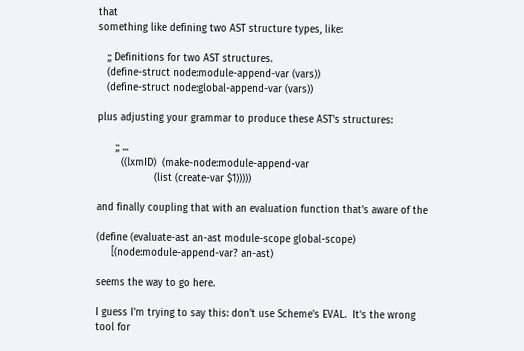that
something like defining two AST structure types, like:

   ;; Definitions for two AST structures.
   (define-struct node:module-append-var (vars))
   (define-struct node:global-append-var (vars))

plus adjusting your grammar to produce these AST's structures:

      ;; ...
        ((lxmID)  (make-node:module-append-var
                   (list (create-var $1)))))

and finally coupling that with an evaluation function that's aware of the

(define (evaluate-ast an-ast module-scope global-scope)
     [(node:module-append-var? an-ast)

seems the way to go here.

I guess I'm trying to say this: don't use Scheme's EVAL.  It's the wrong
tool for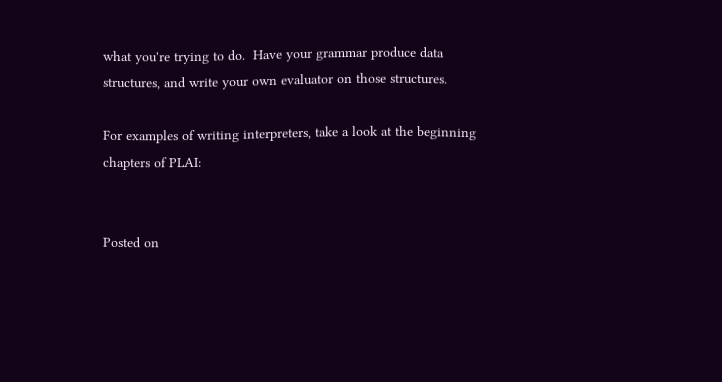what you're trying to do.  Have your grammar produce data
structures, and write your own evaluator on those structures.

For examples of writing interpreters, take a look at the beginning
chapters of PLAI:


Posted on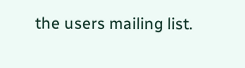the users mailing list.